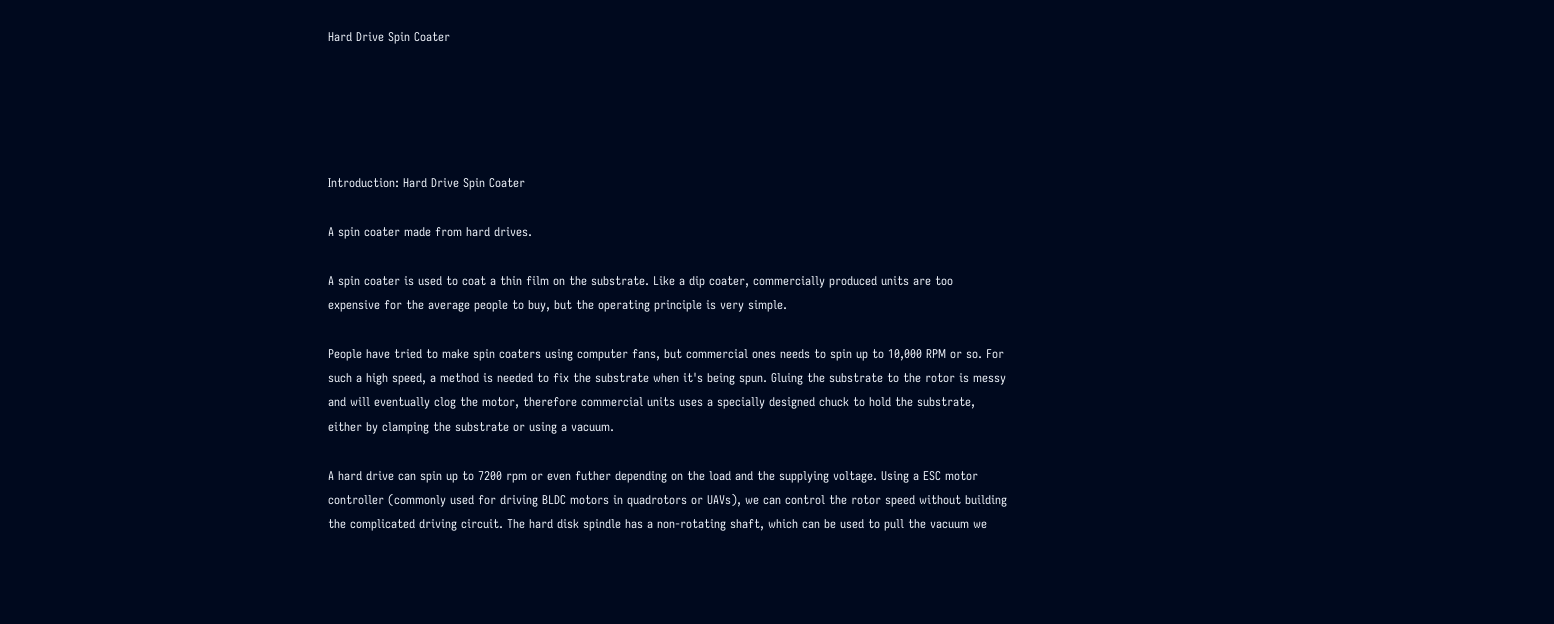Hard Drive Spin Coater





Introduction: Hard Drive Spin Coater

A spin coater made from hard drives.

A spin coater is used to coat a thin film on the substrate. Like a dip coater, commercially produced units are too expensive for the average people to buy, but the operating principle is very simple.

People have tried to make spin coaters using computer fans, but commercial ones needs to spin up to 10,000 RPM or so. For such a high speed, a method is needed to fix the substrate when it's being spun. Gluing the substrate to the rotor is messy and will eventually clog the motor, therefore commercial units uses a specially designed chuck to hold the substrate, either by clamping the substrate or using a vacuum.

A hard drive can spin up to 7200 rpm or even futher depending on the load and the supplying voltage. Using a ESC motor controller (commonly used for driving BLDC motors in quadrotors or UAVs), we can control the rotor speed without building the complicated driving circuit. The hard disk spindle has a non-rotating shaft, which can be used to pull the vacuum we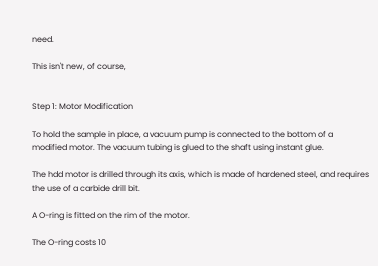need.

This isn't new, of course,


Step 1: Motor Modification

To hold the sample in place, a vacuum pump is connected to the bottom of a modified motor. The vacuum tubing is glued to the shaft using instant glue.

The hdd motor is drilled through its axis, which is made of hardened steel, and requires the use of a carbide drill bit.

A O-ring is fitted on the rim of the motor.

The O-ring costs 10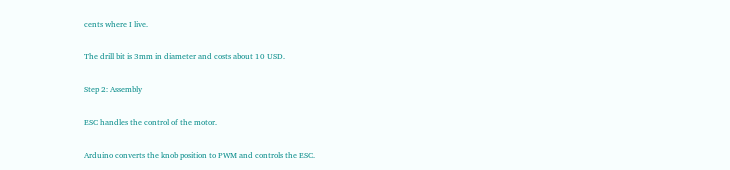cents where I live.

The drill bit is 3mm in diameter and costs about 10 USD.

Step 2: Assembly

ESC handles the control of the motor.

Arduino converts the knob position to PWM and controls the ESC.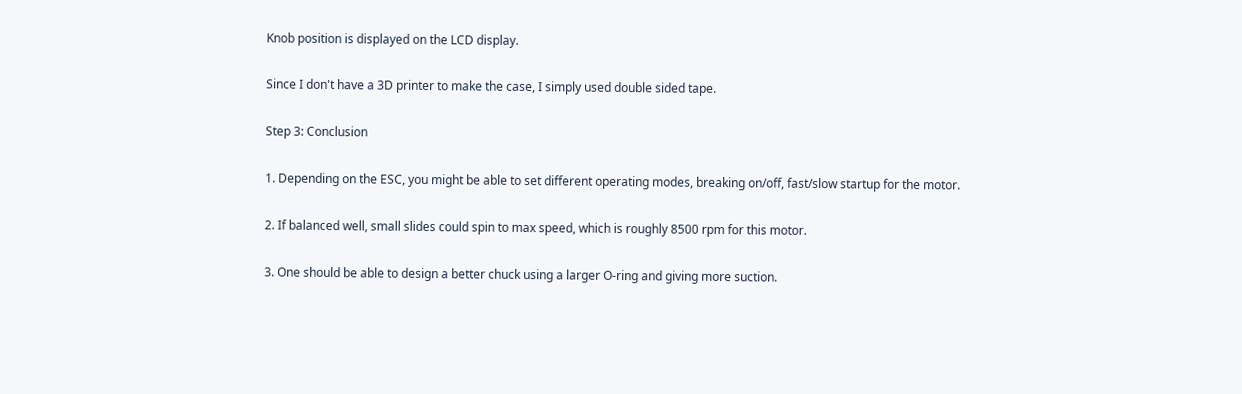Knob position is displayed on the LCD display.

Since I don't have a 3D printer to make the case, I simply used double sided tape.

Step 3: Conclusion

1. Depending on the ESC, you might be able to set different operating modes, breaking on/off, fast/slow startup for the motor.

2. If balanced well, small slides could spin to max speed, which is roughly 8500 rpm for this motor.

3. One should be able to design a better chuck using a larger O-ring and giving more suction.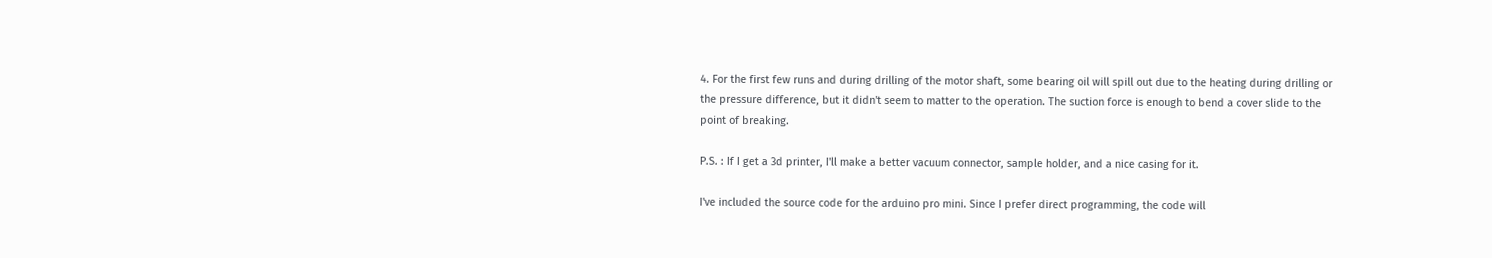4. For the first few runs and during drilling of the motor shaft, some bearing oil will spill out due to the heating during drilling or the pressure difference, but it didn't seem to matter to the operation. The suction force is enough to bend a cover slide to the point of breaking.

P.S. : If I get a 3d printer, I'll make a better vacuum connector, sample holder, and a nice casing for it.

I've included the source code for the arduino pro mini. Since I prefer direct programming, the code will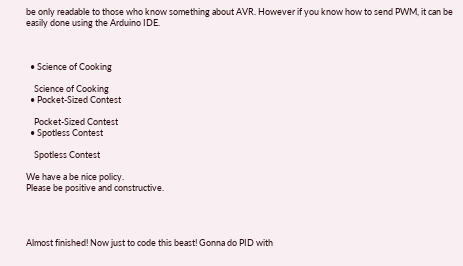be only readable to those who know something about AVR. However if you know how to send PWM, it can be easily done using the Arduino IDE.



  • Science of Cooking

    Science of Cooking
  • Pocket-Sized Contest

    Pocket-Sized Contest
  • Spotless Contest

    Spotless Contest

We have a be nice policy.
Please be positive and constructive.




Almost finished! Now just to code this beast! Gonna do PID with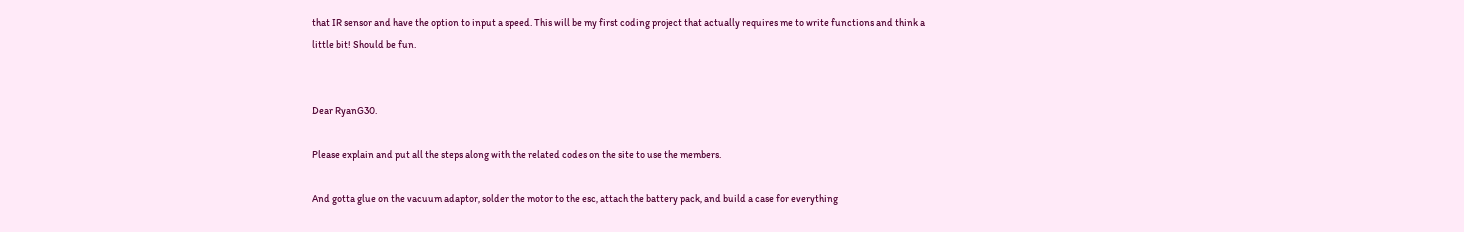that IR sensor and have the option to input a speed. This will be my first coding project that actually requires me to write functions and think a little bit! Should be fun.


Dear RyanG30.

Please explain and put all the steps along with the related codes on the site to use the members.

And gotta glue on the vacuum adaptor, solder the motor to the esc, attach the battery pack, and build a case for everything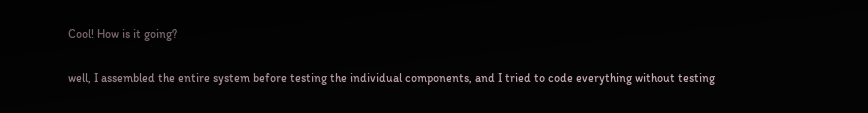Cool! How is it going?

well, I assembled the entire system before testing the individual components, and I tried to code everything without testing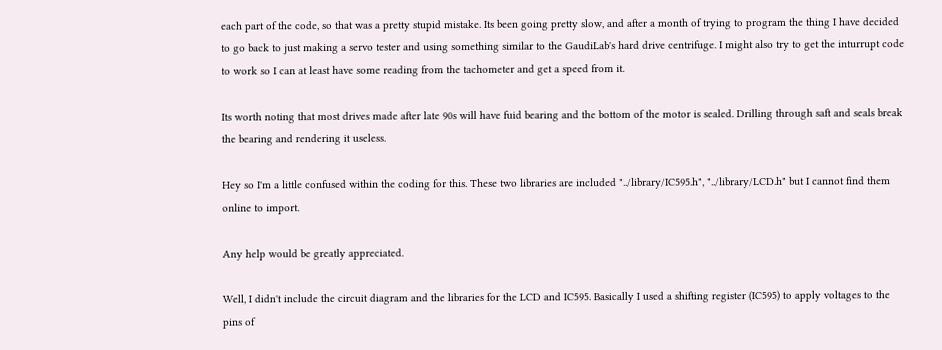each part of the code, so that was a pretty stupid mistake. Its been going pretty slow, and after a month of trying to program the thing I have decided to go back to just making a servo tester and using something similar to the GaudiLab's hard drive centrifuge. I might also try to get the inturrupt code to work so I can at least have some reading from the tachometer and get a speed from it.

Its worth noting that most drives made after late 90s will have fuid bearing and the bottom of the motor is sealed. Drilling through saft and seals break the bearing and rendering it useless.

Hey so I'm a little confused within the coding for this. These two libraries are included "../library/IC595.h", "../library/LCD.h" but I cannot find them online to import.

Any help would be greatly appreciated.

Well, I didn't include the circuit diagram and the libraries for the LCD and IC595. Basically I used a shifting register (IC595) to apply voltages to the pins of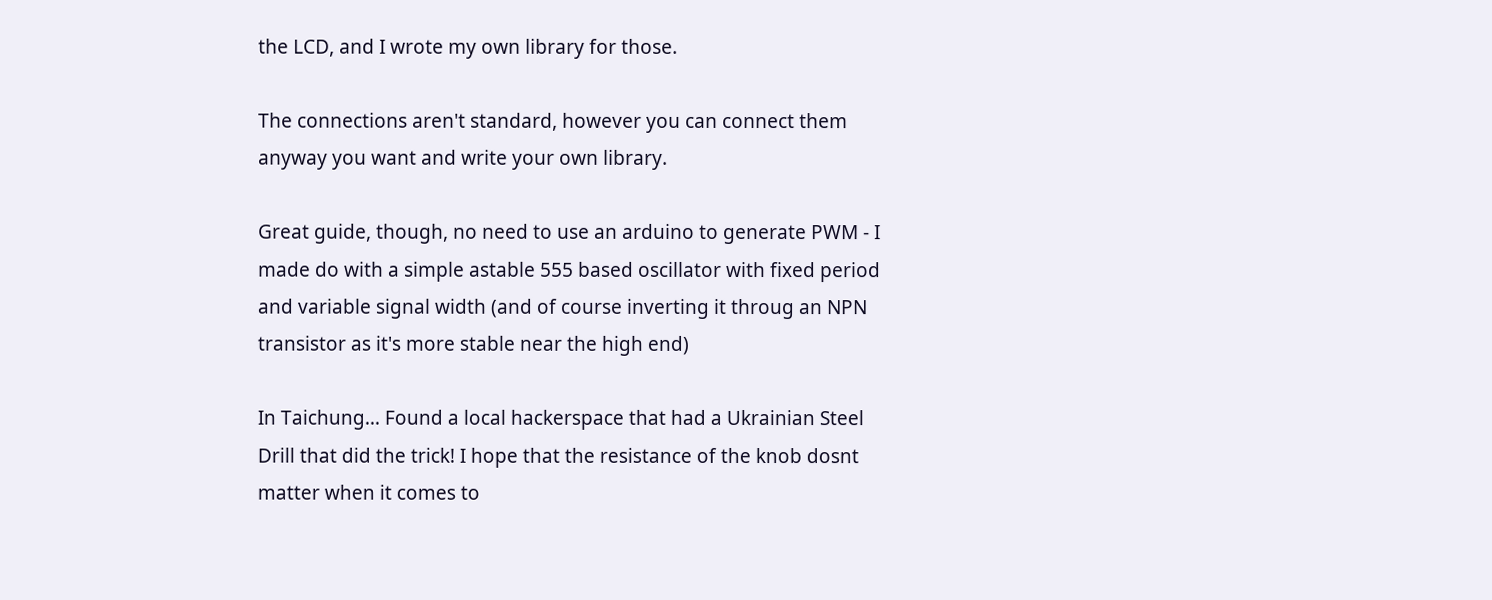the LCD, and I wrote my own library for those.

The connections aren't standard, however you can connect them anyway you want and write your own library.

Great guide, though, no need to use an arduino to generate PWM - I made do with a simple astable 555 based oscillator with fixed period and variable signal width (and of course inverting it throug an NPN transistor as it's more stable near the high end)

In Taichung... Found a local hackerspace that had a Ukrainian Steel Drill that did the trick! I hope that the resistance of the knob dosnt matter when it comes to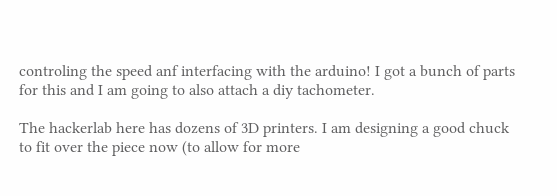controling the speed anf interfacing with the arduino! I got a bunch of parts for this and I am going to also attach a diy tachometer.

The hackerlab here has dozens of 3D printers. I am designing a good chuck to fit over the piece now (to allow for more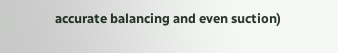accurate balancing and even suction)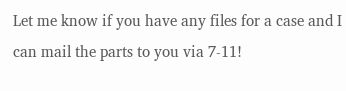Let me know if you have any files for a case and I can mail the parts to you via 7-11!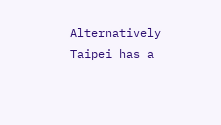Alternatively Taipei has a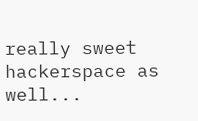really sweet hackerspace as well...